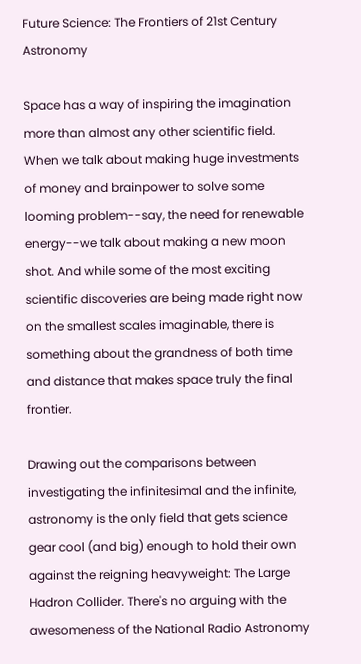Future Science: The Frontiers of 21st Century Astronomy

Space has a way of inspiring the imagination more than almost any other scientific field. When we talk about making huge investments of money and brainpower to solve some looming problem--say, the need for renewable energy--we talk about making a new moon shot. And while some of the most exciting scientific discoveries are being made right now on the smallest scales imaginable, there is something about the grandness of both time and distance that makes space truly the final frontier.

Drawing out the comparisons between investigating the infinitesimal and the infinite, astronomy is the only field that gets science gear cool (and big) enough to hold their own against the reigning heavyweight: The Large Hadron Collider. There's no arguing with the awesomeness of the National Radio Astronomy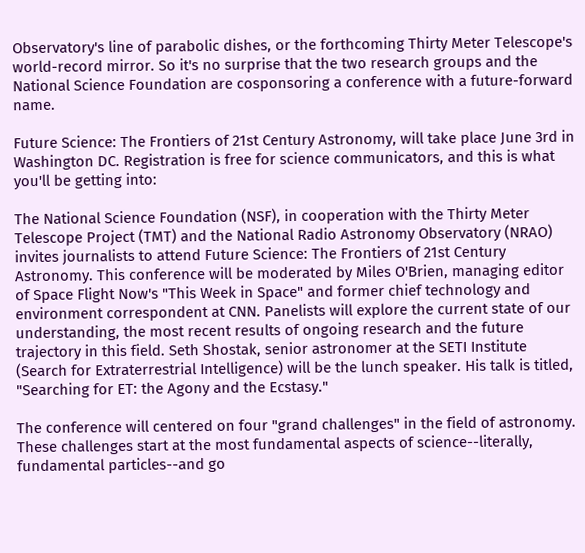Observatory's line of parabolic dishes, or the forthcoming Thirty Meter Telescope's world-record mirror. So it's no surprise that the two research groups and the National Science Foundation are cosponsoring a conference with a future-forward name.

Future Science: The Frontiers of 21st Century Astronomy, will take place June 3rd in Washington DC. Registration is free for science communicators, and this is what you'll be getting into:

The National Science Foundation (NSF), in cooperation with the Thirty Meter Telescope Project (TMT) and the National Radio Astronomy Observatory (NRAO) invites journalists to attend Future Science: The Frontiers of 21st Century Astronomy. This conference will be moderated by Miles O'Brien, managing editor of Space Flight Now's "This Week in Space" and former chief technology and environment correspondent at CNN. Panelists will explore the current state of our understanding, the most recent results of ongoing research and the future trajectory in this field. Seth Shostak, senior astronomer at the SETI Institute (Search for Extraterrestrial Intelligence) will be the lunch speaker. His talk is titled, "Searching for ET: the Agony and the Ecstasy."

The conference will centered on four "grand challenges" in the field of astronomy. These challenges start at the most fundamental aspects of science--literally, fundamental particles--and go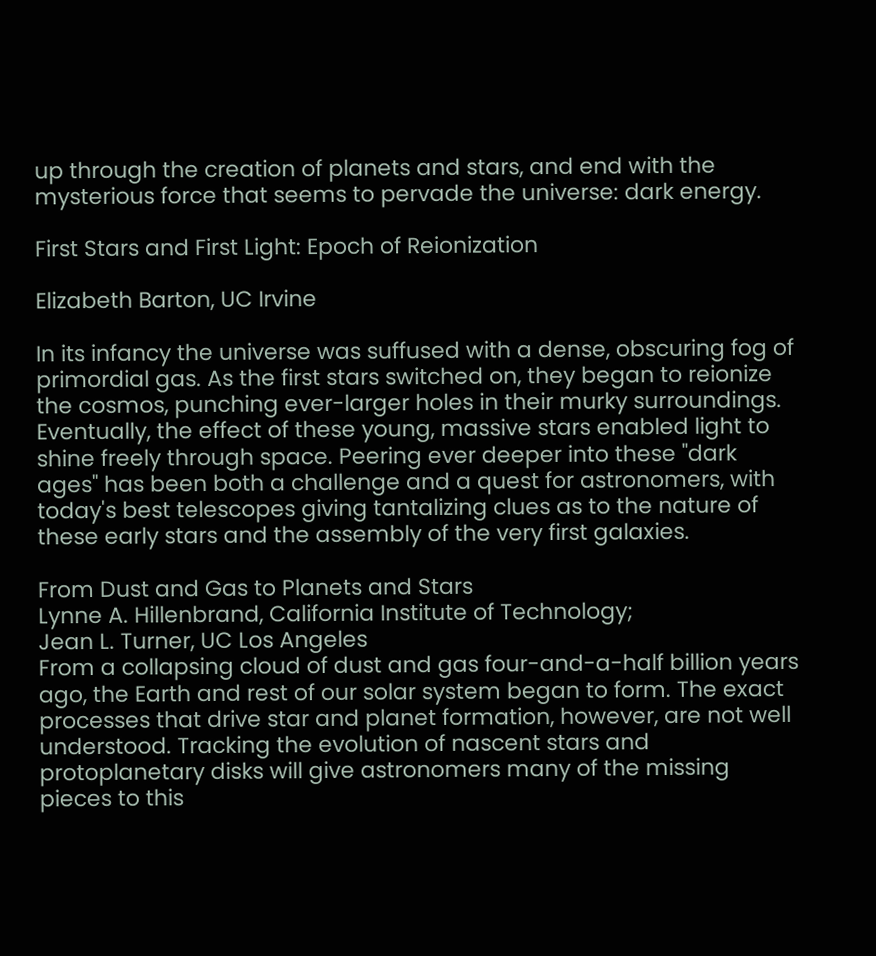up through the creation of planets and stars, and end with the mysterious force that seems to pervade the universe: dark energy.

First Stars and First Light: Epoch of Reionization

Elizabeth Barton, UC Irvine

In its infancy the universe was suffused with a dense, obscuring fog of primordial gas. As the first stars switched on, they began to reionize the cosmos, punching ever-larger holes in their murky surroundings. Eventually, the effect of these young, massive stars enabled light to shine freely through space. Peering ever deeper into these "dark ages" has been both a challenge and a quest for astronomers, with today's best telescopes giving tantalizing clues as to the nature of these early stars and the assembly of the very first galaxies.

From Dust and Gas to Planets and Stars
Lynne A. Hillenbrand, California Institute of Technology;
Jean L. Turner, UC Los Angeles
From a collapsing cloud of dust and gas four-and-a-half billion years ago, the Earth and rest of our solar system began to form. The exact processes that drive star and planet formation, however, are not well understood. Tracking the evolution of nascent stars and protoplanetary disks will give astronomers many of the missing pieces to this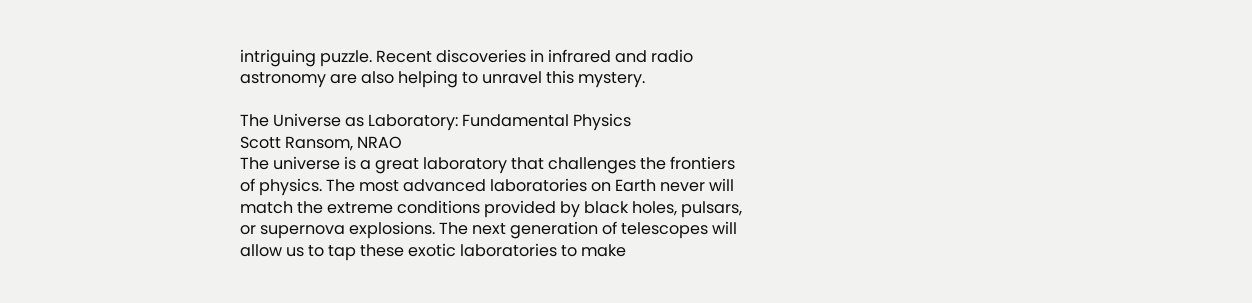intriguing puzzle. Recent discoveries in infrared and radio astronomy are also helping to unravel this mystery.

The Universe as Laboratory: Fundamental Physics
Scott Ransom, NRAO
The universe is a great laboratory that challenges the frontiers of physics. The most advanced laboratories on Earth never will match the extreme conditions provided by black holes, pulsars, or supernova explosions. The next generation of telescopes will allow us to tap these exotic laboratories to make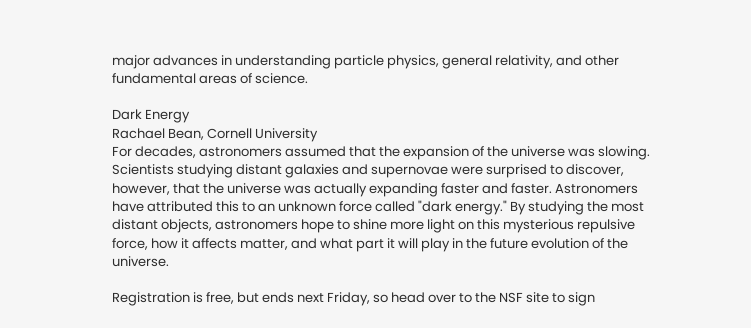major advances in understanding particle physics, general relativity, and other fundamental areas of science.

Dark Energy
Rachael Bean, Cornell University
For decades, astronomers assumed that the expansion of the universe was slowing. Scientists studying distant galaxies and supernovae were surprised to discover, however, that the universe was actually expanding faster and faster. Astronomers have attributed this to an unknown force called "dark energy." By studying the most distant objects, astronomers hope to shine more light on this mysterious repulsive force, how it affects matter, and what part it will play in the future evolution of the universe.

Registration is free, but ends next Friday, so head over to the NSF site to sign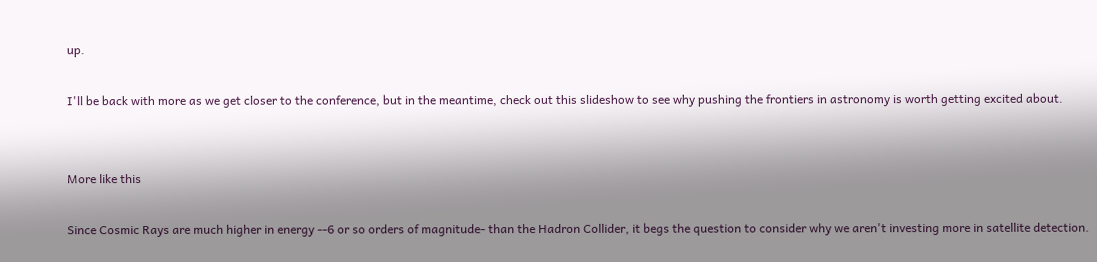up.

I'll be back with more as we get closer to the conference, but in the meantime, check out this slideshow to see why pushing the frontiers in astronomy is worth getting excited about.


More like this

Since Cosmic Rays are much higher in energy --6 or so orders of magnitude- than the Hadron Collider, it begs the question to consider why we aren't investing more in satellite detection.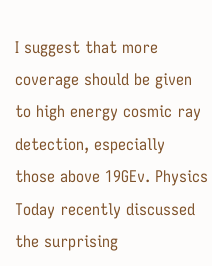I suggest that more coverage should be given to high energy cosmic ray detection, especially those above 19GEv. Physics Today recently discussed the surprising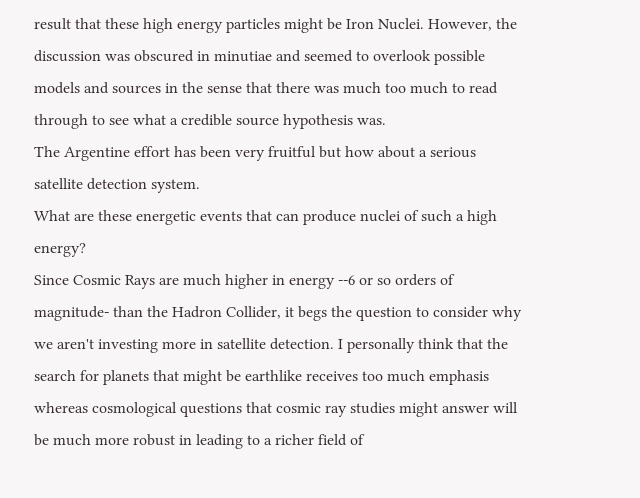result that these high energy particles might be Iron Nuclei. However, the discussion was obscured in minutiae and seemed to overlook possible models and sources in the sense that there was much too much to read through to see what a credible source hypothesis was.
The Argentine effort has been very fruitful but how about a serious satellite detection system.
What are these energetic events that can produce nuclei of such a high energy?
Since Cosmic Rays are much higher in energy --6 or so orders of magnitude- than the Hadron Collider, it begs the question to consider why we aren't investing more in satellite detection. I personally think that the search for planets that might be earthlike receives too much emphasis whereas cosmological questions that cosmic ray studies might answer will
be much more robust in leading to a richer field of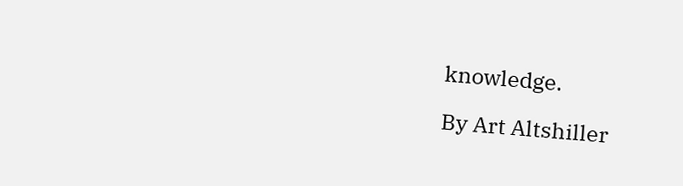knowledge.

By Art Altshiller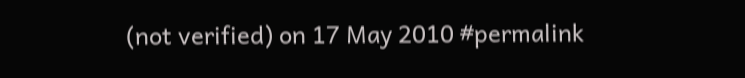(not verified) on 17 May 2010 #permalink